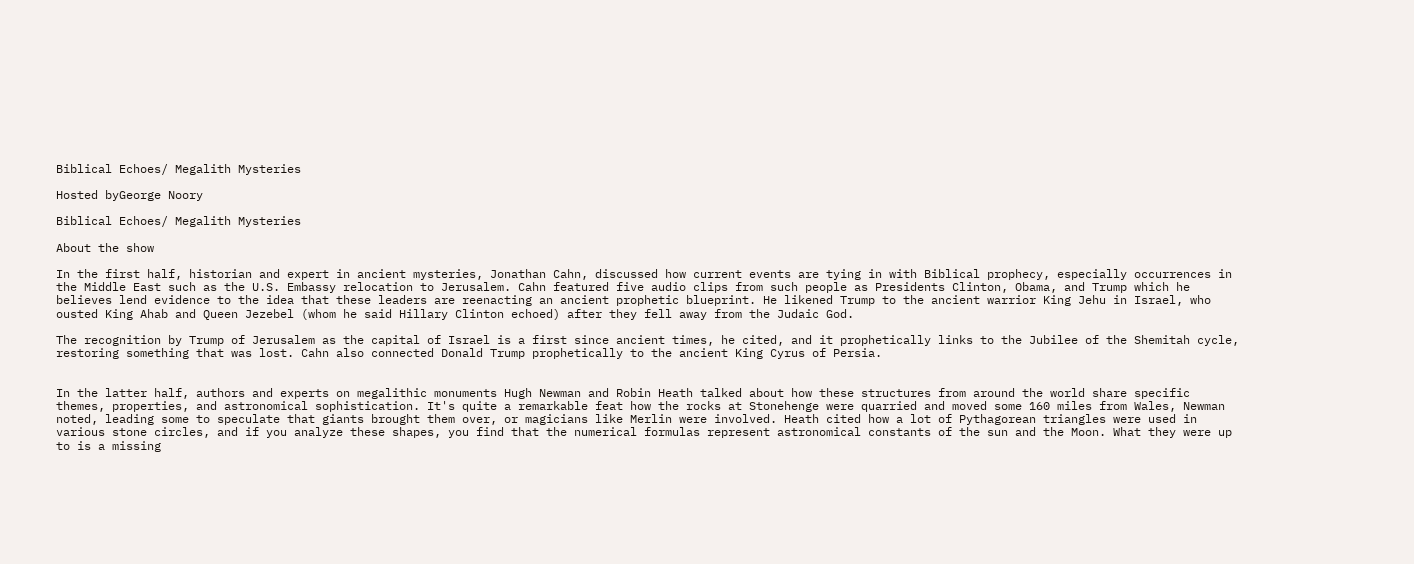Biblical Echoes/ Megalith Mysteries

Hosted byGeorge Noory

Biblical Echoes/ Megalith Mysteries

About the show

In the first half, historian and expert in ancient mysteries, Jonathan Cahn, discussed how current events are tying in with Biblical prophecy, especially occurrences in the Middle East such as the U.S. Embassy relocation to Jerusalem. Cahn featured five audio clips from such people as Presidents Clinton, Obama, and Trump which he believes lend evidence to the idea that these leaders are reenacting an ancient prophetic blueprint. He likened Trump to the ancient warrior King Jehu in Israel, who ousted King Ahab and Queen Jezebel (whom he said Hillary Clinton echoed) after they fell away from the Judaic God.

The recognition by Trump of Jerusalem as the capital of Israel is a first since ancient times, he cited, and it prophetically links to the Jubilee of the Shemitah cycle, restoring something that was lost. Cahn also connected Donald Trump prophetically to the ancient King Cyrus of Persia.


In the latter half, authors and experts on megalithic monuments Hugh Newman and Robin Heath talked about how these structures from around the world share specific themes, properties, and astronomical sophistication. It's quite a remarkable feat how the rocks at Stonehenge were quarried and moved some 160 miles from Wales, Newman noted, leading some to speculate that giants brought them over, or magicians like Merlin were involved. Heath cited how a lot of Pythagorean triangles were used in various stone circles, and if you analyze these shapes, you find that the numerical formulas represent astronomical constants of the sun and the Moon. What they were up to is a missing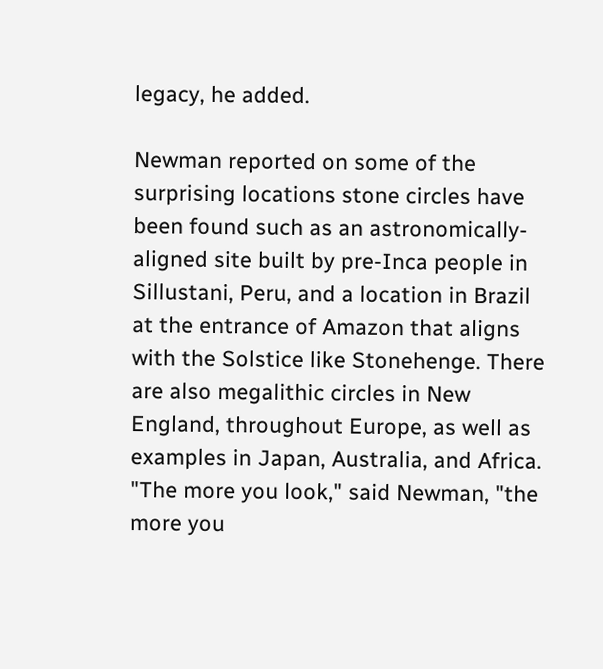legacy, he added.

Newman reported on some of the surprising locations stone circles have been found such as an astronomically-aligned site built by pre-Inca people in Sillustani, Peru, and a location in Brazil at the entrance of Amazon that aligns with the Solstice like Stonehenge. There are also megalithic circles in New England, throughout Europe, as well as examples in Japan, Australia, and Africa. "The more you look," said Newman, "the more you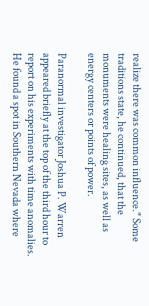realize there was common influence." Some traditions state, he continued, that the monuments were healing sites, as well as energy centers or points of power.

Paranormal investigator Joshua P. Warren appeared briefly at the top of the third hour to report on his experiments with time anomalies. He found a spot in Southern Nevada where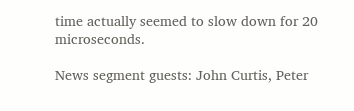time actually seemed to slow down for 20 microseconds.

News segment guests: John Curtis, Peter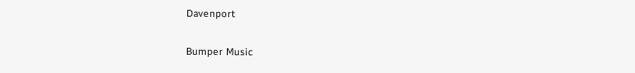Davenport

Bumper Music